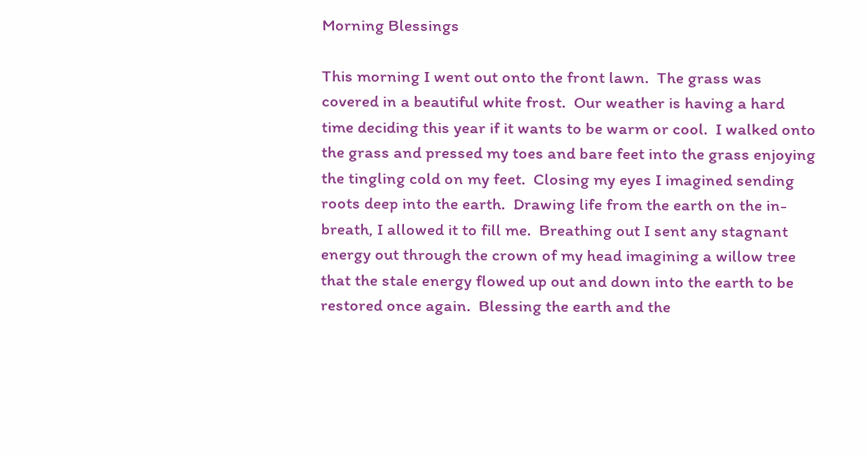Morning Blessings

This morning I went out onto the front lawn.  The grass was covered in a beautiful white frost.  Our weather is having a hard time deciding this year if it wants to be warm or cool.  I walked onto the grass and pressed my toes and bare feet into the grass enjoying the tingling cold on my feet.  Closing my eyes I imagined sending roots deep into the earth.  Drawing life from the earth on the in-breath, I allowed it to fill me.  Breathing out I sent any stagnant energy out through the crown of my head imagining a willow tree that the stale energy flowed up out and down into the earth to be restored once again.  Blessing the earth and the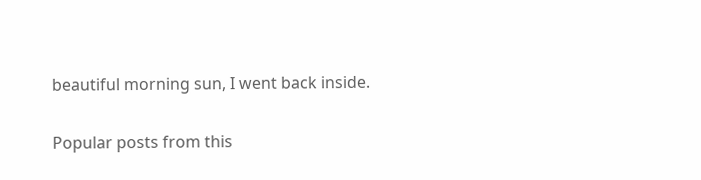beautiful morning sun, I went back inside.


Popular posts from this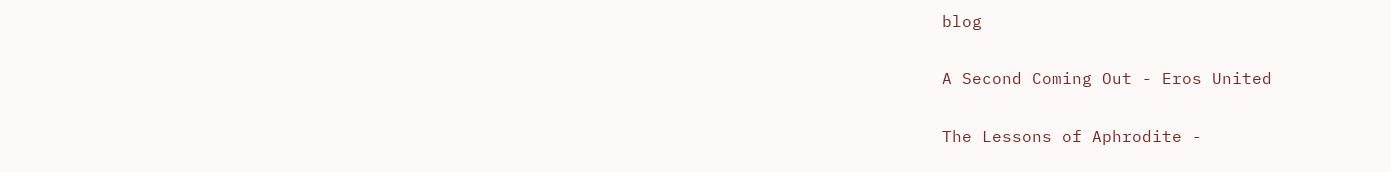blog

A Second Coming Out - Eros United

The Lessons of Aphrodite -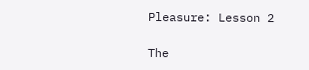Pleasure: Lesson 2

The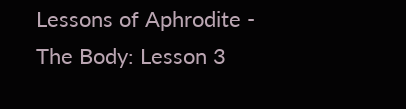Lessons of Aphrodite - The Body: Lesson 3